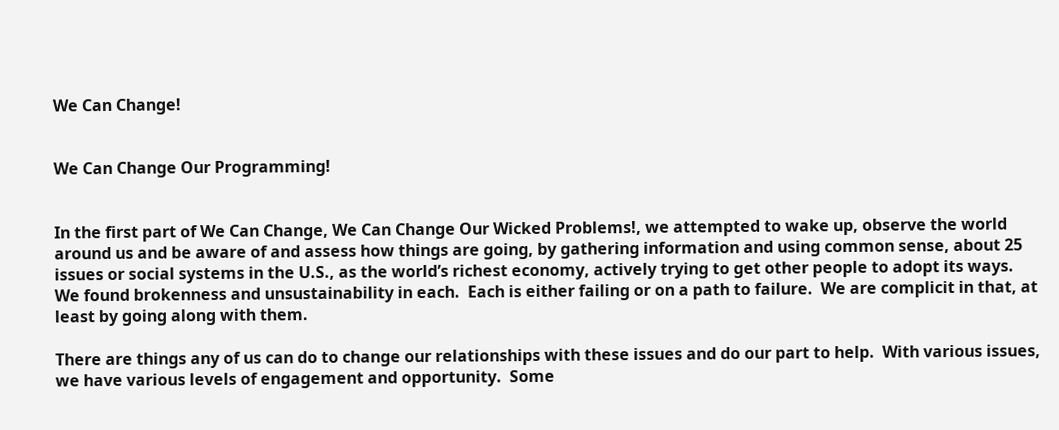We Can Change!


We Can Change Our Programming!


In the first part of We Can Change, We Can Change Our Wicked Problems!, we attempted to wake up, observe the world around us and be aware of and assess how things are going, by gathering information and using common sense, about 25 issues or social systems in the U.S., as the world’s richest economy, actively trying to get other people to adopt its ways.  We found brokenness and unsustainability in each.  Each is either failing or on a path to failure.  We are complicit in that, at least by going along with them.

There are things any of us can do to change our relationships with these issues and do our part to help.  With various issues, we have various levels of engagement and opportunity.  Some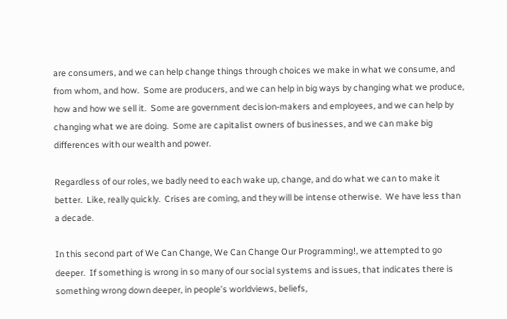are consumers, and we can help change things through choices we make in what we consume, and from whom, and how.  Some are producers, and we can help in big ways by changing what we produce, how and how we sell it.  Some are government decision-makers and employees, and we can help by changing what we are doing.  Some are capitalist owners of businesses, and we can make big differences with our wealth and power.

Regardless of our roles, we badly need to each wake up, change, and do what we can to make it better.  Like, really quickly.  Crises are coming, and they will be intense otherwise.  We have less than a decade.

In this second part of We Can Change, We Can Change Our Programming!, we attempted to go deeper.  If something is wrong in so many of our social systems and issues, that indicates there is something wrong down deeper, in people’s worldviews, beliefs,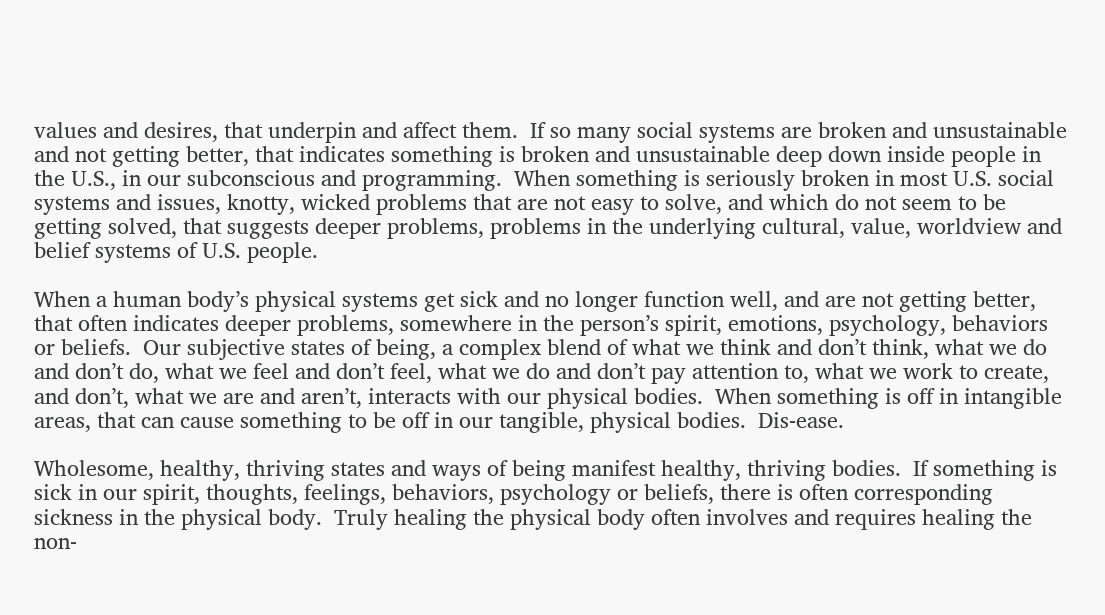values and desires, that underpin and affect them.  If so many social systems are broken and unsustainable and not getting better, that indicates something is broken and unsustainable deep down inside people in the U.S., in our subconscious and programming.  When something is seriously broken in most U.S. social systems and issues, knotty, wicked problems that are not easy to solve, and which do not seem to be getting solved, that suggests deeper problems, problems in the underlying cultural, value, worldview and belief systems of U.S. people.

When a human body’s physical systems get sick and no longer function well, and are not getting better, that often indicates deeper problems, somewhere in the person’s spirit, emotions, psychology, behaviors or beliefs.  Our subjective states of being, a complex blend of what we think and don’t think, what we do and don’t do, what we feel and don’t feel, what we do and don’t pay attention to, what we work to create, and don’t, what we are and aren’t, interacts with our physical bodies.  When something is off in intangible areas, that can cause something to be off in our tangible, physical bodies.  Dis-ease.

Wholesome, healthy, thriving states and ways of being manifest healthy, thriving bodies.  If something is sick in our spirit, thoughts, feelings, behaviors, psychology or beliefs, there is often corresponding sickness in the physical body.  Truly healing the physical body often involves and requires healing the non-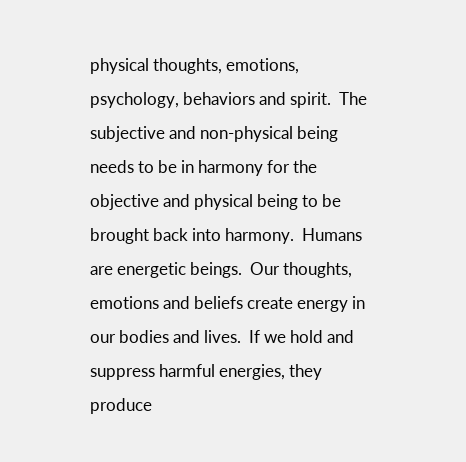physical thoughts, emotions, psychology, behaviors and spirit.  The subjective and non-physical being needs to be in harmony for the objective and physical being to be brought back into harmony.  Humans are energetic beings.  Our thoughts, emotions and beliefs create energy in our bodies and lives.  If we hold and suppress harmful energies, they produce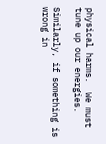physical harms.  We must tune up our energies.

Similarly, if something is wrong in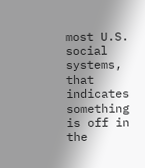most U.S. social systems, that indicates something is off in the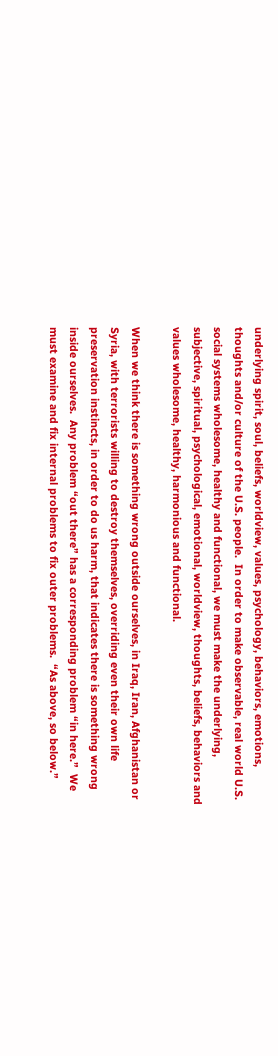underlying spirit, soul, beliefs, worldview, values, psychology, behaviors, emotions, thoughts and/or culture of the U.S. people.  In order to make observable, real world U.S. social systems wholesome, healthy and functional, we must make the underlying, subjective, spiritual, psychological, emotional, worldview, thoughts, beliefs, behaviors and values wholesome, healthy, harmonious and functional.

When we think there is something wrong outside ourselves, in Iraq, Iran, Afghanistan or Syria, with terrorists willing to destroy themselves, overriding even their own life preservation instincts, in order to do us harm, that indicates there is something wrong inside ourselves.  Any problem “out there” has a corresponding problem “in here.”  We must examine and fix internal problems to fix outer problems.  “As above, so below.”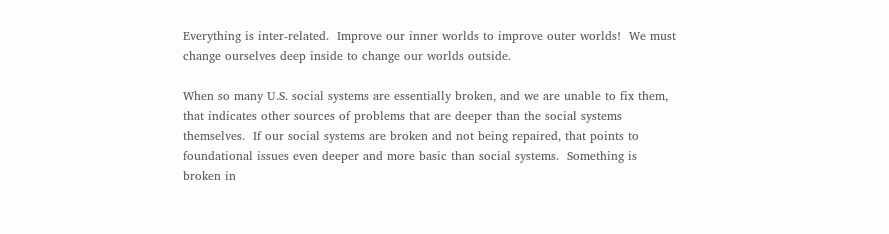Everything is inter-related.  Improve our inner worlds to improve outer worlds!  We must change ourselves deep inside to change our worlds outside.

When so many U.S. social systems are essentially broken, and we are unable to fix them, that indicates other sources of problems that are deeper than the social systems themselves.  If our social systems are broken and not being repaired, that points to foundational issues even deeper and more basic than social systems.  Something is broken in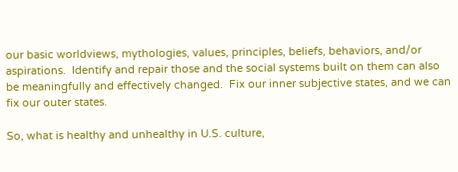our basic worldviews, mythologies, values, principles, beliefs, behaviors, and/or aspirations.  Identify and repair those and the social systems built on them can also be meaningfully and effectively changed.  Fix our inner subjective states, and we can fix our outer states.

So, what is healthy and unhealthy in U.S. culture,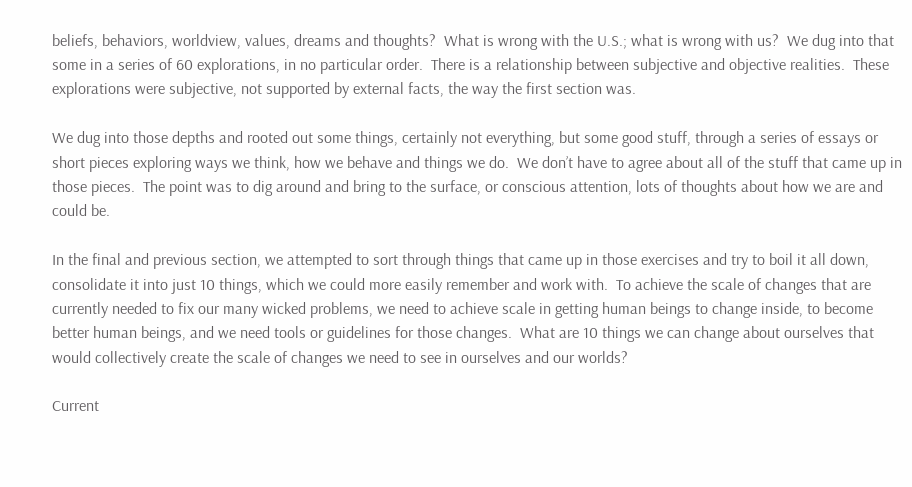beliefs, behaviors, worldview, values, dreams and thoughts?  What is wrong with the U.S.; what is wrong with us?  We dug into that some in a series of 60 explorations, in no particular order.  There is a relationship between subjective and objective realities.  These explorations were subjective, not supported by external facts, the way the first section was.

We dug into those depths and rooted out some things, certainly not everything, but some good stuff, through a series of essays or short pieces exploring ways we think, how we behave and things we do.  We don’t have to agree about all of the stuff that came up in those pieces.  The point was to dig around and bring to the surface, or conscious attention, lots of thoughts about how we are and could be.

In the final and previous section, we attempted to sort through things that came up in those exercises and try to boil it all down, consolidate it into just 10 things, which we could more easily remember and work with.  To achieve the scale of changes that are currently needed to fix our many wicked problems, we need to achieve scale in getting human beings to change inside, to become better human beings, and we need tools or guidelines for those changes.  What are 10 things we can change about ourselves that would collectively create the scale of changes we need to see in ourselves and our worlds?

Current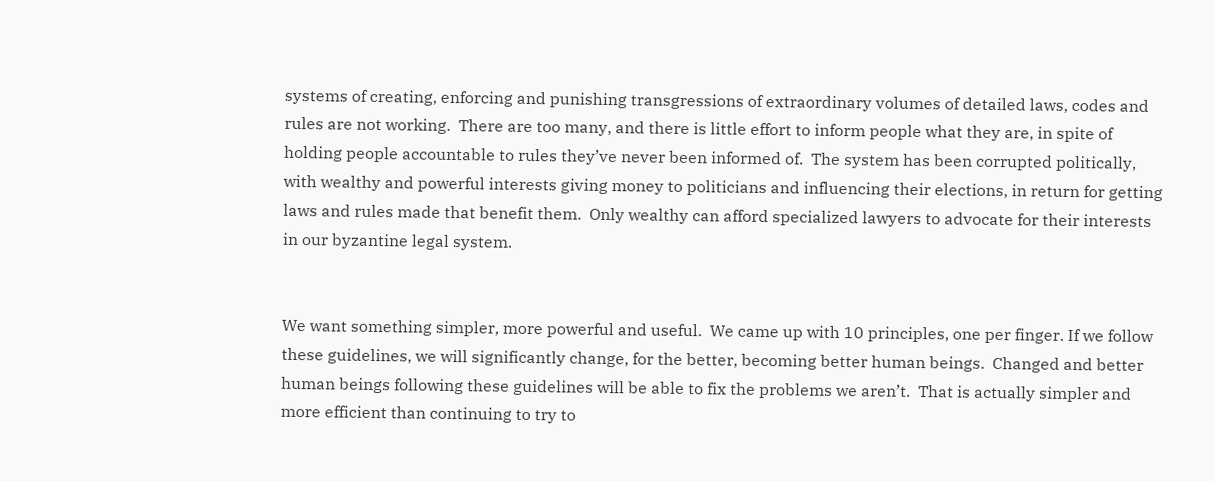systems of creating, enforcing and punishing transgressions of extraordinary volumes of detailed laws, codes and rules are not working.  There are too many, and there is little effort to inform people what they are, in spite of holding people accountable to rules they’ve never been informed of.  The system has been corrupted politically, with wealthy and powerful interests giving money to politicians and influencing their elections, in return for getting laws and rules made that benefit them.  Only wealthy can afford specialized lawyers to advocate for their interests in our byzantine legal system.


We want something simpler, more powerful and useful.  We came up with 10 principles, one per finger. If we follow these guidelines, we will significantly change, for the better, becoming better human beings.  Changed and better human beings following these guidelines will be able to fix the problems we aren’t.  That is actually simpler and more efficient than continuing to try to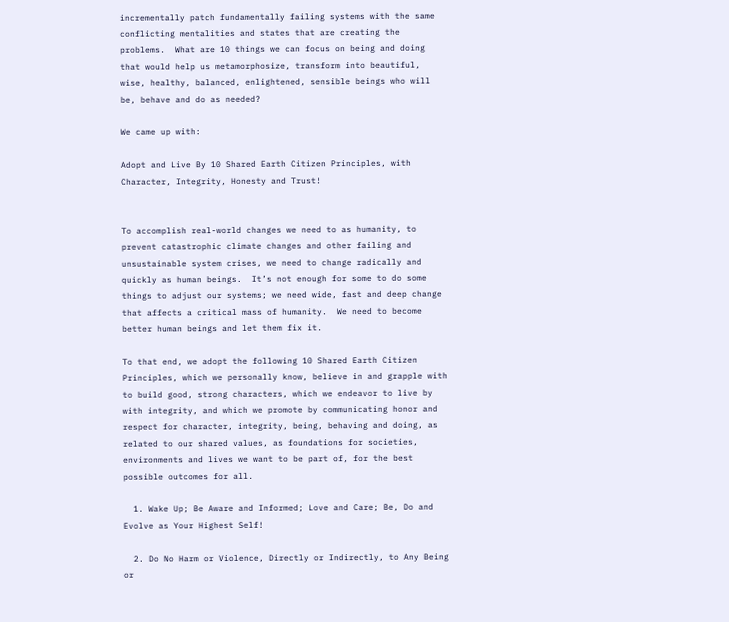incrementally patch fundamentally failing systems with the same conflicting mentalities and states that are creating the problems.  What are 10 things we can focus on being and doing that would help us metamorphosize, transform into beautiful, wise, healthy, balanced, enlightened, sensible beings who will be, behave and do as needed?

We came up with:

Adopt and Live By 10 Shared Earth Citizen Principles, with Character, Integrity, Honesty and Trust!


To accomplish real-world changes we need to as humanity, to prevent catastrophic climate changes and other failing and unsustainable system crises, we need to change radically and quickly as human beings.  It’s not enough for some to do some things to adjust our systems; we need wide, fast and deep change that affects a critical mass of humanity.  We need to become better human beings and let them fix it.

To that end, we adopt the following 10 Shared Earth Citizen Principles, which we personally know, believe in and grapple with to build good, strong characters, which we endeavor to live by with integrity, and which we promote by communicating honor and respect for character, integrity, being, behaving and doing, as related to our shared values, as foundations for societies, environments and lives we want to be part of, for the best possible outcomes for all.

  1. Wake Up; Be Aware and Informed; Love and Care; Be, Do and Evolve as Your Highest Self!

  2. Do No Harm or Violence, Directly or Indirectly, to Any Being or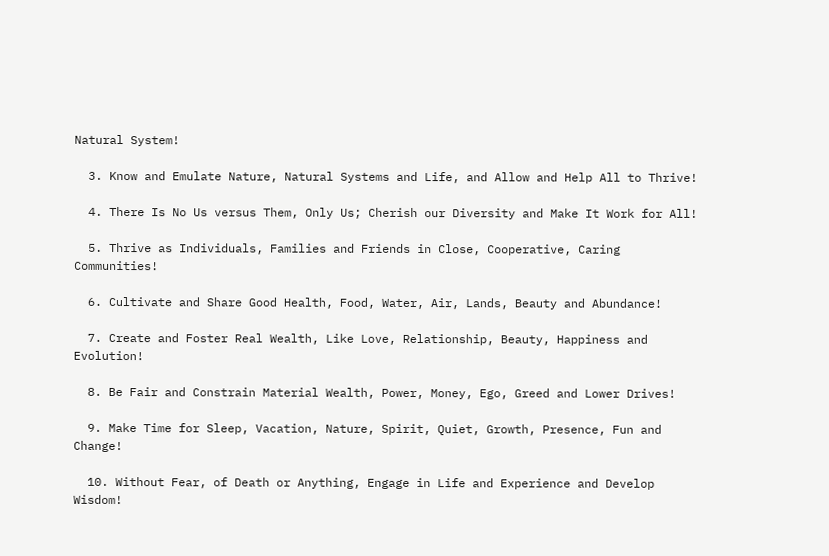Natural System!

  3. Know and Emulate Nature, Natural Systems and Life, and Allow and Help All to Thrive!

  4. There Is No Us versus Them, Only Us; Cherish our Diversity and Make It Work for All!

  5. Thrive as Individuals, Families and Friends in Close, Cooperative, Caring Communities!

  6. Cultivate and Share Good Health, Food, Water, Air, Lands, Beauty and Abundance!

  7. Create and Foster Real Wealth, Like Love, Relationship, Beauty, Happiness and Evolution!

  8. Be Fair and Constrain Material Wealth, Power, Money, Ego, Greed and Lower Drives!

  9. Make Time for Sleep, Vacation, Nature, Spirit, Quiet, Growth, Presence, Fun and Change!

  10. Without Fear, of Death or Anything, Engage in Life and Experience and Develop Wisdom!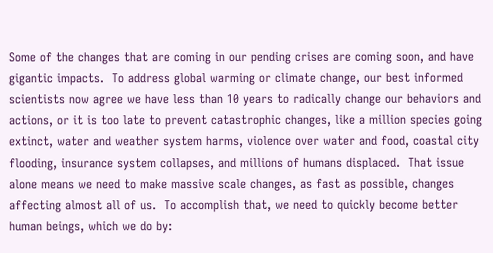Some of the changes that are coming in our pending crises are coming soon, and have gigantic impacts.  To address global warming or climate change, our best informed scientists now agree we have less than 10 years to radically change our behaviors and actions, or it is too late to prevent catastrophic changes, like a million species going extinct, water and weather system harms, violence over water and food, coastal city flooding, insurance system collapses, and millions of humans displaced.  That issue alone means we need to make massive scale changes, as fast as possible, changes affecting almost all of us.  To accomplish that, we need to quickly become better human beings, which we do by: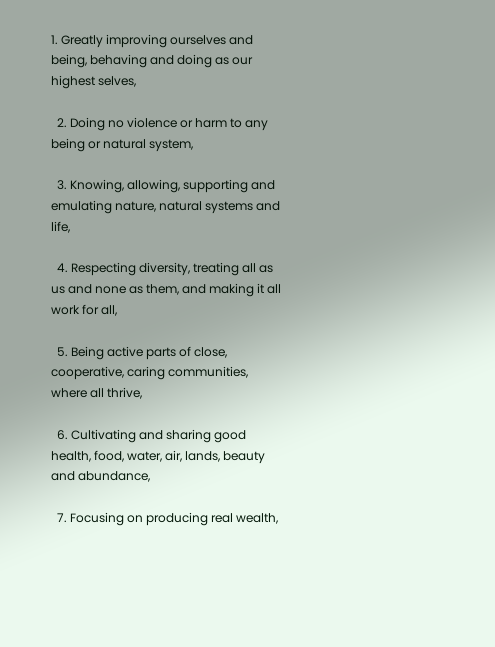1. Greatly improving ourselves and being, behaving and doing as our highest selves,

  2. Doing no violence or harm to any being or natural system,

  3. Knowing, allowing, supporting and emulating nature, natural systems and life,

  4. Respecting diversity, treating all as us and none as them, and making it all work for all,

  5. Being active parts of close, cooperative, caring communities, where all thrive,

  6. Cultivating and sharing good health, food, water, air, lands, beauty and abundance,

  7. Focusing on producing real wealth,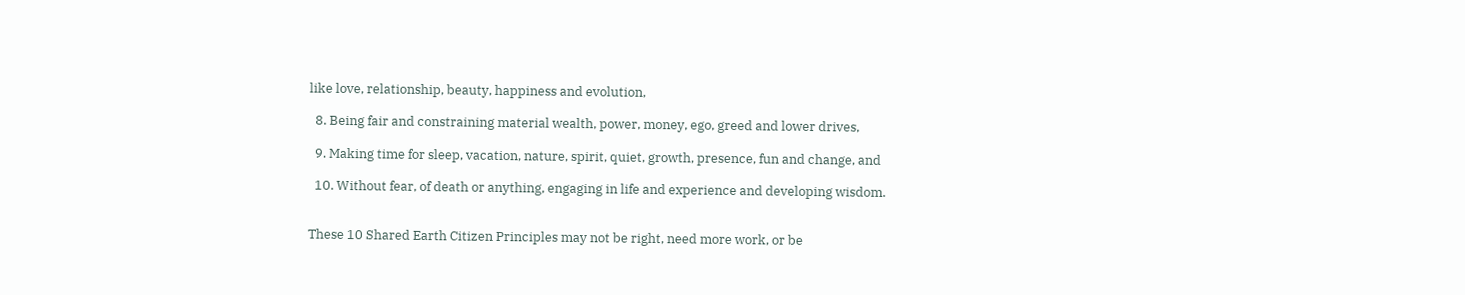like love, relationship, beauty, happiness and evolution,

  8. Being fair and constraining material wealth, power, money, ego, greed and lower drives,

  9. Making time for sleep, vacation, nature, spirit, quiet, growth, presence, fun and change, and

  10. Without fear, of death or anything, engaging in life and experience and developing wisdom.


These 10 Shared Earth Citizen Principles may not be right, need more work, or be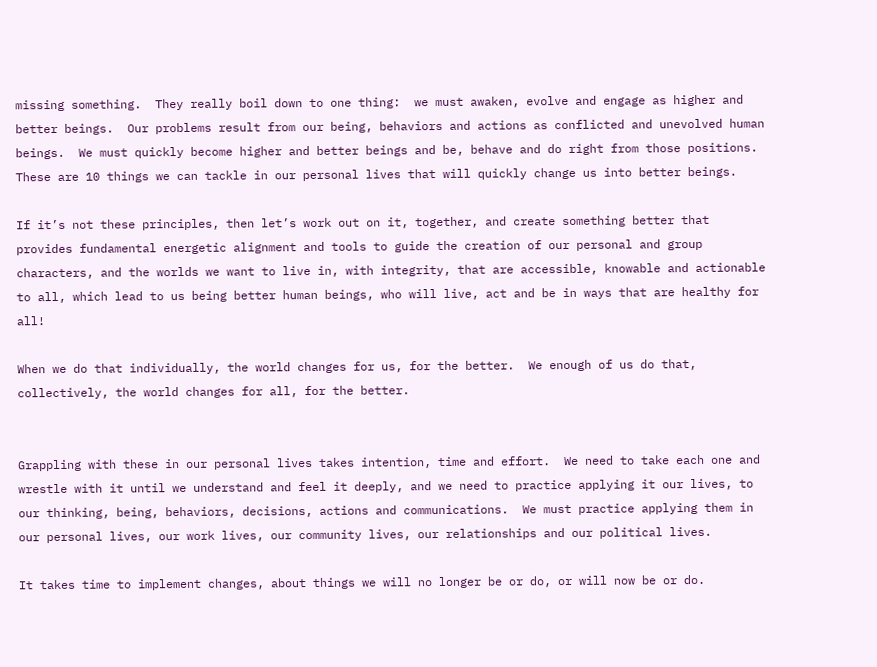missing something.  They really boil down to one thing:  we must awaken, evolve and engage as higher and better beings.  Our problems result from our being, behaviors and actions as conflicted and unevolved human beings.  We must quickly become higher and better beings and be, behave and do right from those positions.  These are 10 things we can tackle in our personal lives that will quickly change us into better beings.

If it’s not these principles, then let’s work out on it, together, and create something better that provides fundamental energetic alignment and tools to guide the creation of our personal and group characters, and the worlds we want to live in, with integrity, that are accessible, knowable and actionable to all, which lead to us being better human beings, who will live, act and be in ways that are healthy for all!

When we do that individually, the world changes for us, for the better.  We enough of us do that, collectively, the world changes for all, for the better.


Grappling with these in our personal lives takes intention, time and effort.  We need to take each one and wrestle with it until we understand and feel it deeply, and we need to practice applying it our lives, to our thinking, being, behaviors, decisions, actions and communications.  We must practice applying them in our personal lives, our work lives, our community lives, our relationships and our political lives.

It takes time to implement changes, about things we will no longer be or do, or will now be or do.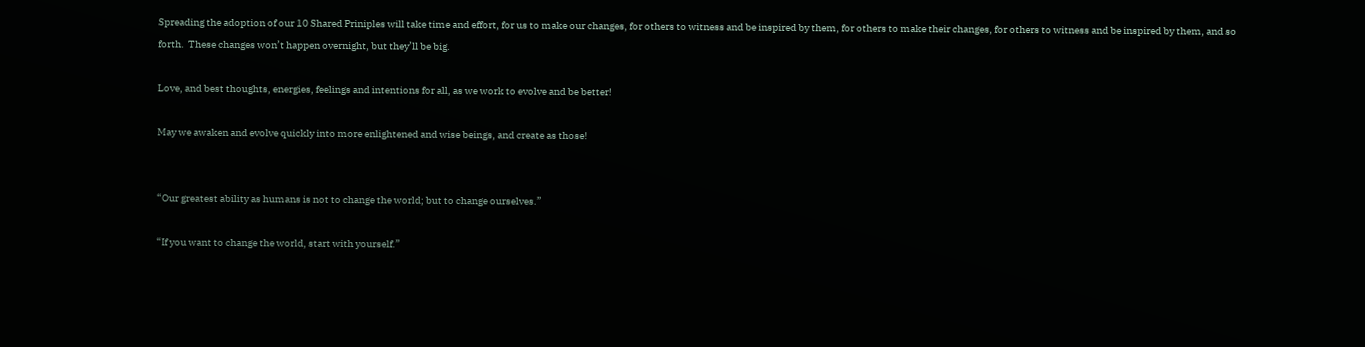Spreading the adoption of our 10 Shared Priniples will take time and effort, for us to make our changes, for others to witness and be inspired by them, for others to make their changes, for others to witness and be inspired by them, and so forth.  These changes won’t happen overnight, but they’ll be big.

Love, and best thoughts, energies, feelings and intentions for all, as we work to evolve and be better!

May we awaken and evolve quickly into more enlightened and wise beings, and create as those!


“Our greatest ability as humans is not to change the world; but to change ourselves.”

“If you want to change the world, start with yourself.”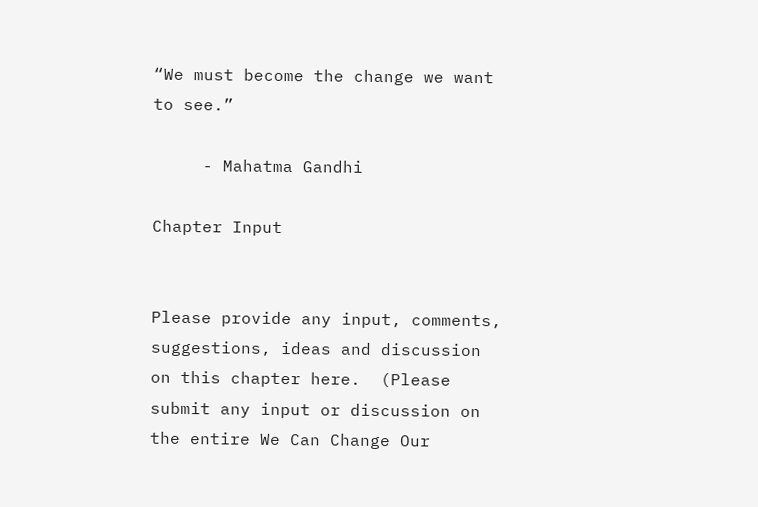“We must become the change we want to see.”

     - Mahatma Gandhi

Chapter Input


Please provide any input, comments, suggestions, ideas and discussion on this chapter here.  (Please submit any input or discussion on the entire We Can Change Our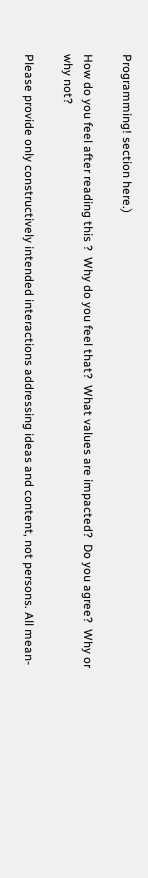Programming! section here.)

How do you feel after reading this ?  Why do you feel that?  What values are impacted?  Do you agree?  Why or why not?

Please provide only constructively intended interactions addressing ideas and content, not persons. All mean-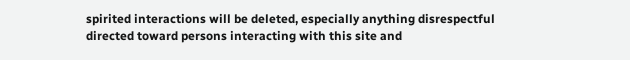spirited interactions will be deleted, especially anything disrespectful directed toward persons interacting with this site and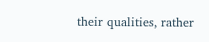their qualities, rather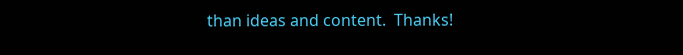than ideas and content.  Thanks!